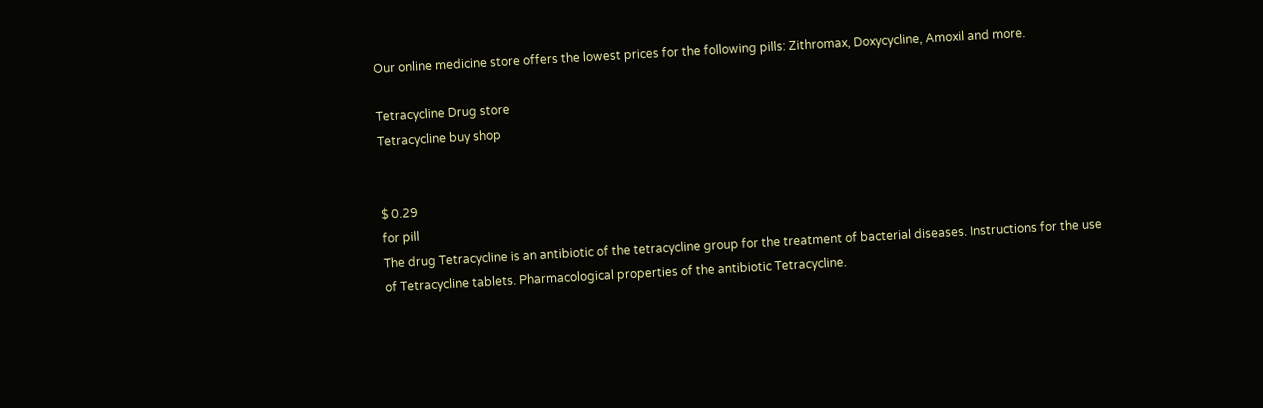Our online medicine store offers the lowest prices for the following pills: Zithromax, Doxycycline, Amoxil and more.

Tetracycline Drug store
Tetracycline buy shop


$ 0.29
for pill
The drug Tetracycline is an antibiotic of the tetracycline group for the treatment of bacterial diseases. Instructions for the use of Tetracycline tablets. Pharmacological properties of the antibiotic Tetracycline.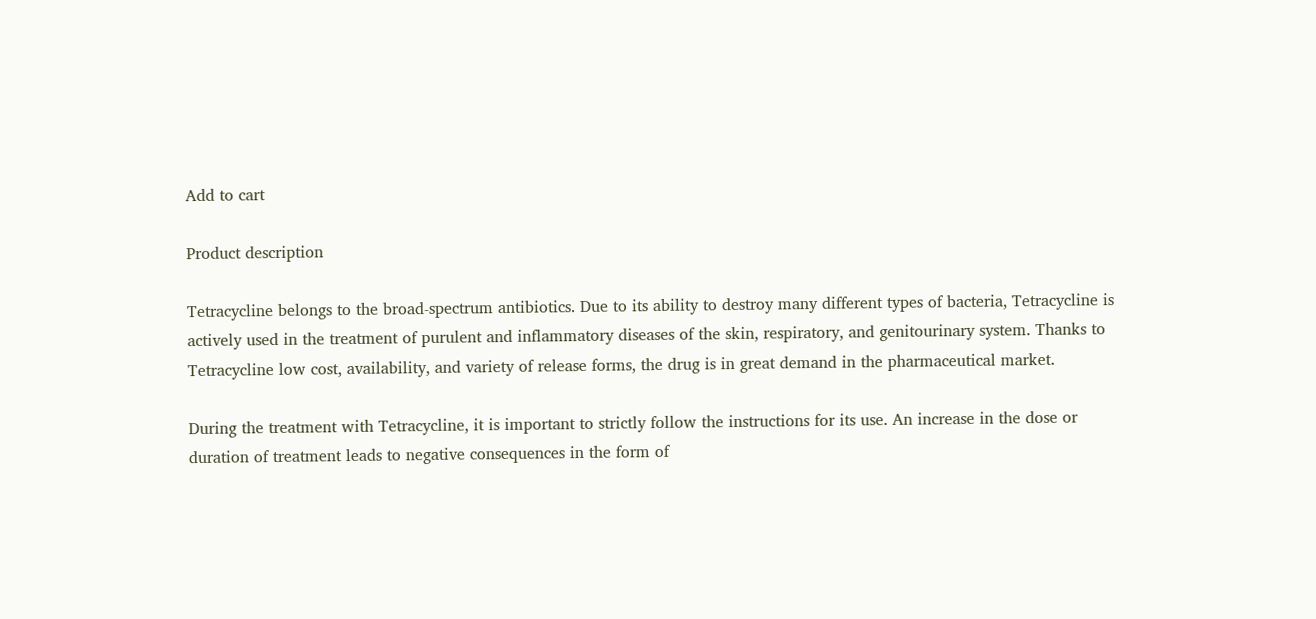Add to cart

Product description

Tetracycline belongs to the broad-spectrum antibiotics. Due to its ability to destroy many different types of bacteria, Tetracycline is actively used in the treatment of purulent and inflammatory diseases of the skin, respiratory, and genitourinary system. Thanks to Tetracycline low cost, availability, and variety of release forms, the drug is in great demand in the pharmaceutical market.

During the treatment with Tetracycline, it is important to strictly follow the instructions for its use. An increase in the dose or duration of treatment leads to negative consequences in the form of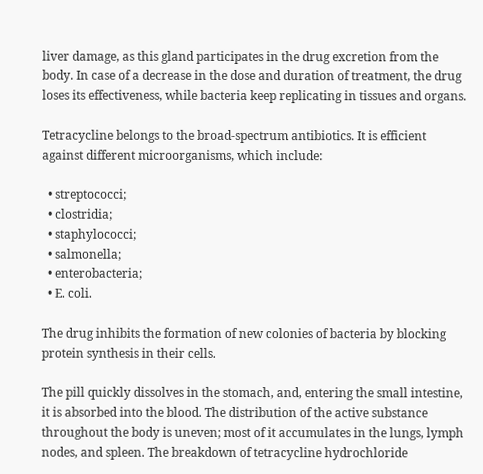liver damage, as this gland participates in the drug excretion from the body. In case of a decrease in the dose and duration of treatment, the drug loses its effectiveness, while bacteria keep replicating in tissues and organs.

Tetracycline belongs to the broad-spectrum antibiotics. It is efficient against different microorganisms, which include:

  • streptococci;
  • clostridia;
  • staphylococci;
  • salmonella;
  • enterobacteria;
  • E. coli.

The drug inhibits the formation of new colonies of bacteria by blocking protein synthesis in their cells.

The pill quickly dissolves in the stomach, and, entering the small intestine, it is absorbed into the blood. The distribution of the active substance throughout the body is uneven; most of it accumulates in the lungs, lymph nodes, and spleen. The breakdown of tetracycline hydrochloride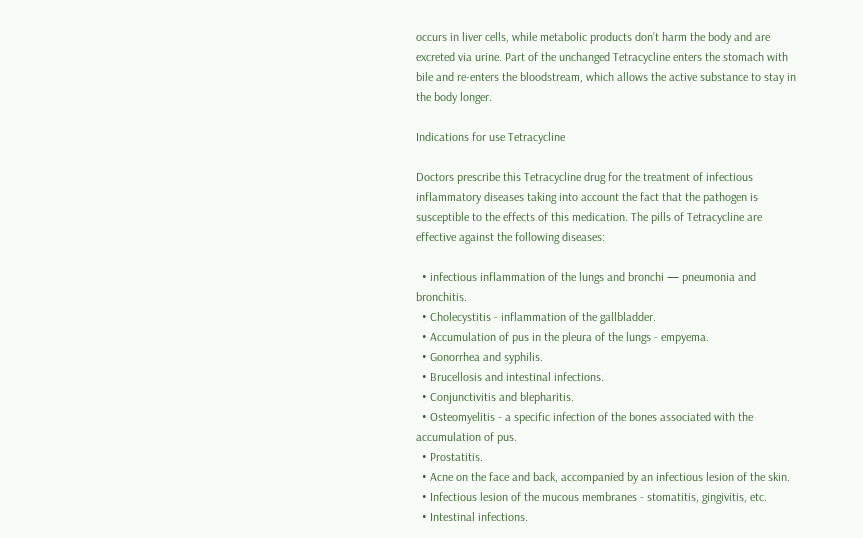occurs in liver cells, while metabolic products don’t harm the body and are excreted via urine. Part of the unchanged Tetracycline enters the stomach with bile and re-enters the bloodstream, which allows the active substance to stay in the body longer.

Indications for use Tetracycline

Doctors prescribe this Tetracycline drug for the treatment of infectious inflammatory diseases taking into account the fact that the pathogen is susceptible to the effects of this medication. The pills of Tetracycline are effective against the following diseases:

  • infectious inflammation of the lungs and bronchi — pneumonia and bronchitis.
  • Cholecystitis - inflammation of the gallbladder.
  • Accumulation of pus in the pleura of the lungs - empyema.
  • Gonorrhea and syphilis.
  • Brucellosis and intestinal infections.
  • Conjunctivitis and blepharitis.
  • Osteomyelitis - a specific infection of the bones associated with the accumulation of pus.
  • Prostatitis.
  • Acne on the face and back, accompanied by an infectious lesion of the skin.
  • Infectious lesion of the mucous membranes - stomatitis, gingivitis, etc.
  • Intestinal infections.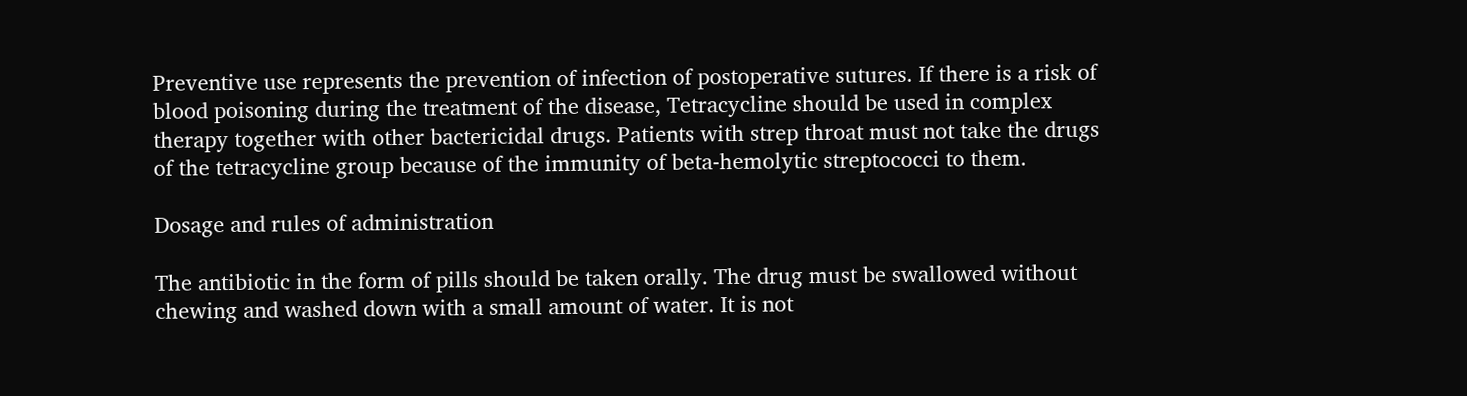Preventive use represents the prevention of infection of postoperative sutures. If there is a risk of blood poisoning during the treatment of the disease, Tetracycline should be used in complex therapy together with other bactericidal drugs. Patients with strep throat must not take the drugs of the tetracycline group because of the immunity of beta-hemolytic streptococci to them.

Dosage and rules of administration

The antibiotic in the form of pills should be taken orally. The drug must be swallowed without chewing and washed down with a small amount of water. It is not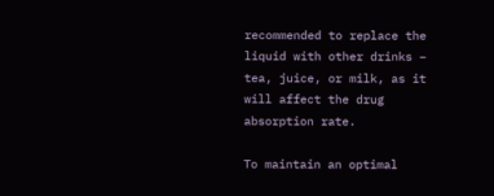recommended to replace the liquid with other drinks – tea, juice, or milk, as it will affect the drug absorption rate.

To maintain an optimal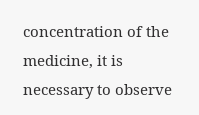concentration of the medicine, it is necessary to observe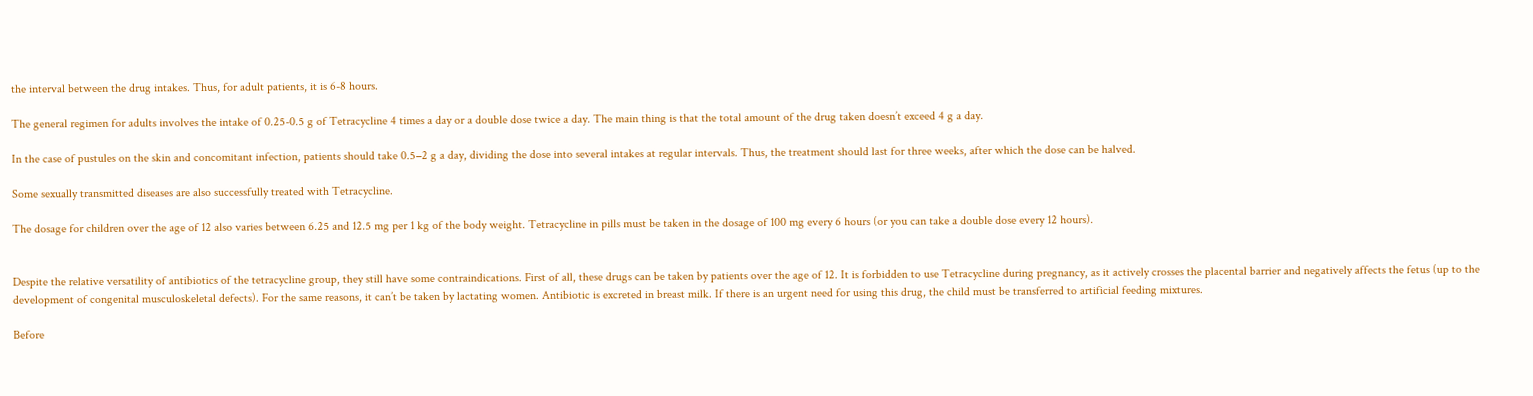the interval between the drug intakes. Thus, for adult patients, it is 6-8 hours.

The general regimen for adults involves the intake of 0.25-0.5 g of Tetracycline 4 times a day or a double dose twice a day. The main thing is that the total amount of the drug taken doesn’t exceed 4 g a day.

In the case of pustules on the skin and concomitant infection, patients should take 0.5−2 g a day, dividing the dose into several intakes at regular intervals. Thus, the treatment should last for three weeks, after which the dose can be halved.

Some sexually transmitted diseases are also successfully treated with Tetracycline.

The dosage for children over the age of 12 also varies between 6.25 and 12.5 mg per 1 kg of the body weight. Tetracycline in pills must be taken in the dosage of 100 mg every 6 hours (or you can take a double dose every 12 hours).


Despite the relative versatility of antibiotics of the tetracycline group, they still have some contraindications. First of all, these drugs can be taken by patients over the age of 12. It is forbidden to use Tetracycline during pregnancy, as it actively crosses the placental barrier and negatively affects the fetus (up to the development of congenital musculoskeletal defects). For the same reasons, it can’t be taken by lactating women. Antibiotic is excreted in breast milk. If there is an urgent need for using this drug, the child must be transferred to artificial feeding mixtures.

Before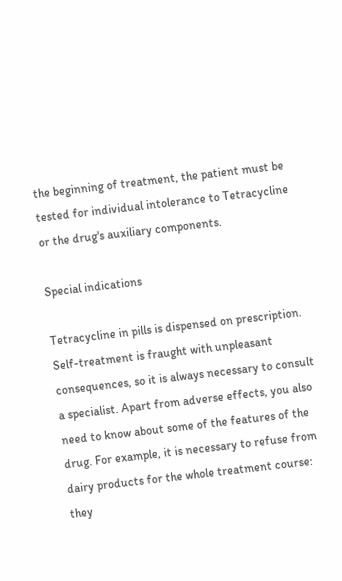the beginning of treatment, the patient must be tested for individual intolerance to Tetracycline or the drug's auxiliary components.

Special indications

Tetracycline in pills is dispensed on prescription. Self-treatment is fraught with unpleasant consequences, so it is always necessary to consult a specialist. Apart from adverse effects, you also need to know about some of the features of the drug. For example, it is necessary to refuse from dairy products for the whole treatment course: they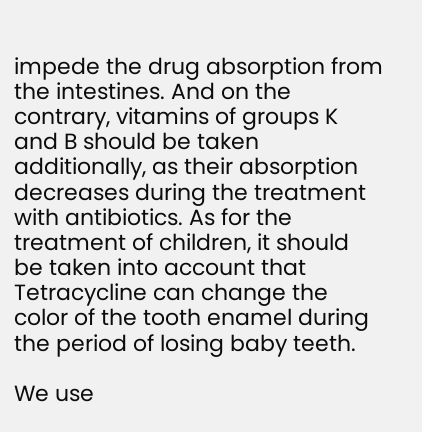impede the drug absorption from the intestines. And on the contrary, vitamins of groups K and B should be taken additionally, as their absorption decreases during the treatment with antibiotics. As for the treatment of children, it should be taken into account that Tetracycline can change the color of the tooth enamel during the period of losing baby teeth.

We use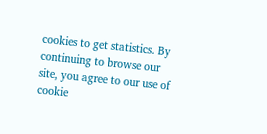cookies to get statistics. By continuing to browse our site, you agree to our use of cookie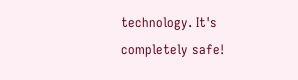technology. It's completely safe!